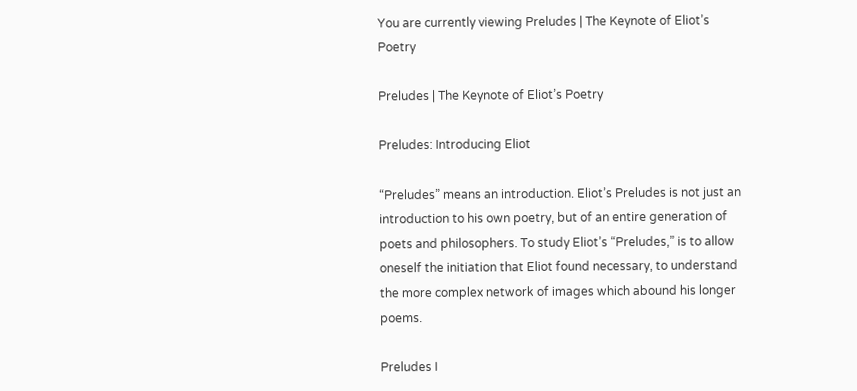You are currently viewing Preludes | The Keynote of Eliot’s Poetry

Preludes | The Keynote of Eliot’s Poetry

Preludes: Introducing Eliot

“Preludes” means an introduction. Eliot’s Preludes is not just an introduction to his own poetry, but of an entire generation of poets and philosophers. To study Eliot’s “Preludes,” is to allow oneself the initiation that Eliot found necessary, to understand the more complex network of images which abound his longer poems.

Preludes I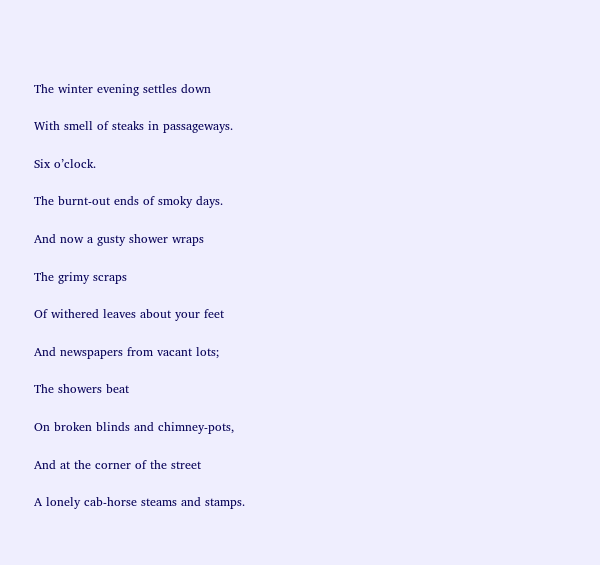The winter evening settles down

With smell of steaks in passageways.

Six o’clock.

The burnt-out ends of smoky days.

And now a gusty shower wraps

The grimy scraps

Of withered leaves about your feet

And newspapers from vacant lots;

The showers beat

On broken blinds and chimney-pots,

And at the corner of the street

A lonely cab-horse steams and stamps.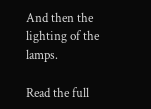And then the lighting of the lamps.

Read the full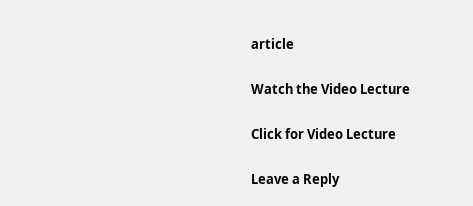article

Watch the Video Lecture

Click for Video Lecture

Leave a Reply